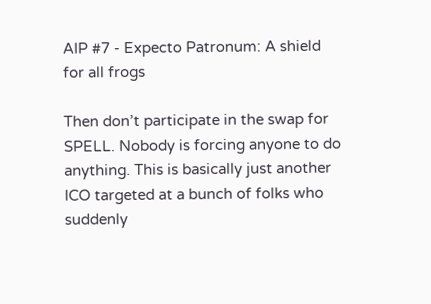AIP #7 - Expecto Patronum: A shield for all frogs

Then don’t participate in the swap for SPELL. Nobody is forcing anyone to do anything. This is basically just another ICO targeted at a bunch of folks who suddenly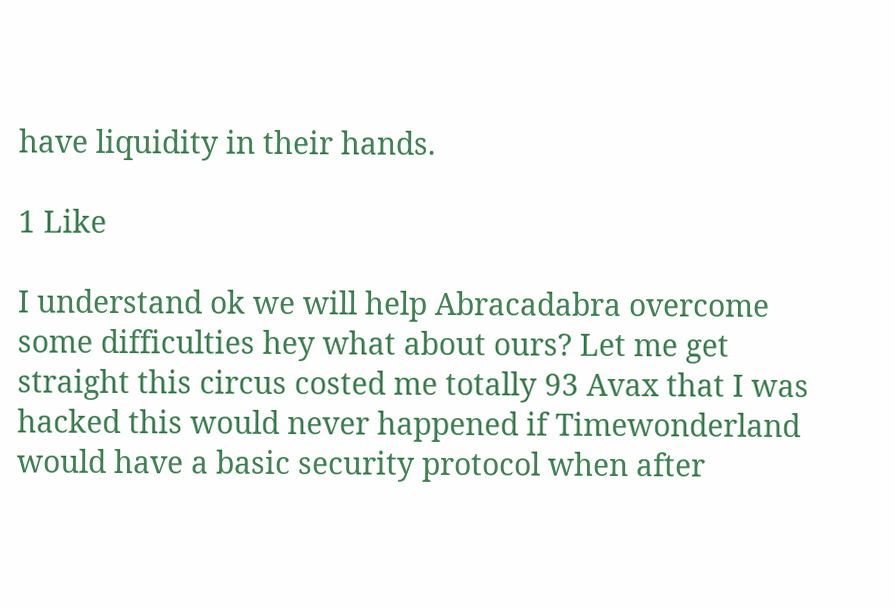have liquidity in their hands.

1 Like

I understand ok we will help Abracadabra overcome some difficulties hey what about ours? Let me get straight this circus costed me totally 93 Avax that I was hacked this would never happened if Timewonderland would have a basic security protocol when after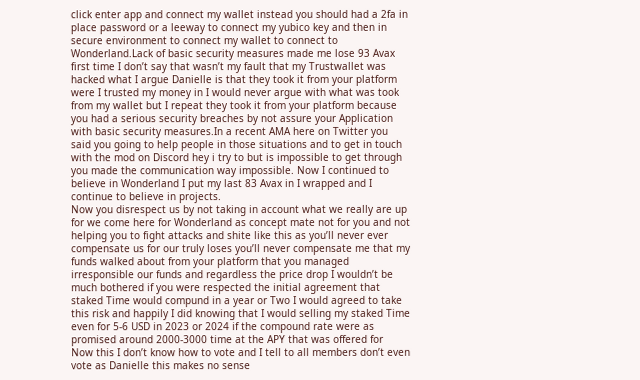click enter app and connect my wallet instead you should had a 2fa in place password or a leeway to connect my yubico key and then in secure environment to connect my wallet to connect to Wonderland.Lack of basic security measures made me lose 93 Avax first time I don’t say that wasn’t my fault that my Trustwallet was hacked what I argue Danielle is that they took it from your platform were I trusted my money in I would never argue with what was took from my wallet but I repeat they took it from your platform because you had a serious security breaches by not assure your Application with basic security measures.In a recent AMA here on Twitter you said you going to help people in those situations and to get in touch with the mod on Discord hey i try to but is impossible to get through you made the communication way impossible. Now I continued to believe in Wonderland I put my last 83 Avax in I wrapped and I continue to believe in projects.
Now you disrespect us by not taking in account what we really are up for we come here for Wonderland as concept mate not for you and not helping you to fight attacks and shite like this as you’ll never ever compensate us for our truly loses you’ll never compensate me that my funds walked about from your platform that you managed irresponsible our funds and regardless the price drop I wouldn’t be much bothered if you were respected the initial agreement that staked Time would compund in a year or Two I would agreed to take this risk and happily I did knowing that I would selling my staked Time even for 5-6 USD in 2023 or 2024 if the compound rate were as promised around 2000-3000 time at the APY that was offered for
Now this I don’t know how to vote and I tell to all members don’t even vote as Danielle this makes no sense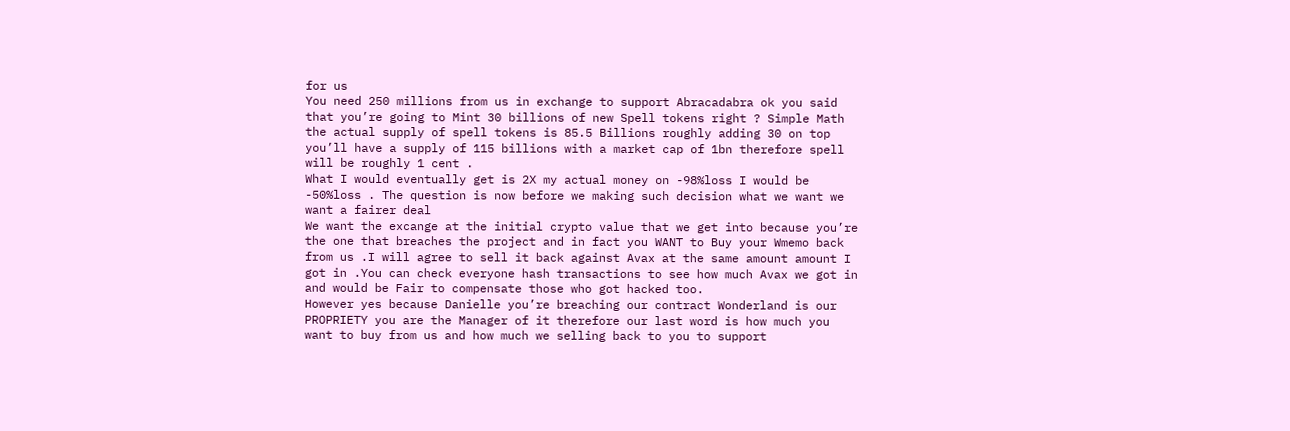for us
You need 250 millions from us in exchange to support Abracadabra ok you said that you’re going to Mint 30 billions of new Spell tokens right ? Simple Math the actual supply of spell tokens is 85.5 Billions roughly adding 30 on top you’ll have a supply of 115 billions with a market cap of 1bn therefore spell will be roughly 1 cent .
What I would eventually get is 2X my actual money on -98%loss I would be -50%loss . The question is now before we making such decision what we want we want a fairer deal
We want the excange at the initial crypto value that we get into because you’re the one that breaches the project and in fact you WANT to Buy your Wmemo back from us .I will agree to sell it back against Avax at the same amount amount I got in .You can check everyone hash transactions to see how much Avax we got in and would be Fair to compensate those who got hacked too.
However yes because Danielle you’re breaching our contract Wonderland is our PROPRIETY you are the Manager of it therefore our last word is how much you want to buy from us and how much we selling back to you to support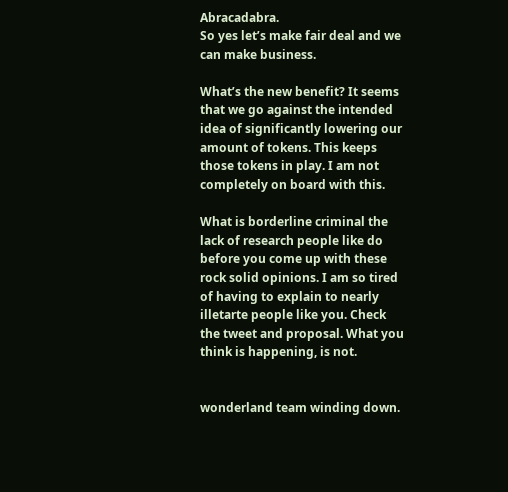Abracadabra.
So yes let’s make fair deal and we can make business.

What’s the new benefit? It seems that we go against the intended idea of significantly lowering our amount of tokens. This keeps those tokens in play. I am not completely on board with this.

What is borderline criminal the lack of research people like do before you come up with these rock solid opinions. I am so tired of having to explain to nearly illetarte people like you. Check the tweet and proposal. What you think is happening, is not.


wonderland team winding down.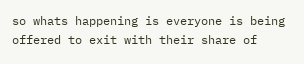so whats happening is everyone is being offered to exit with their share of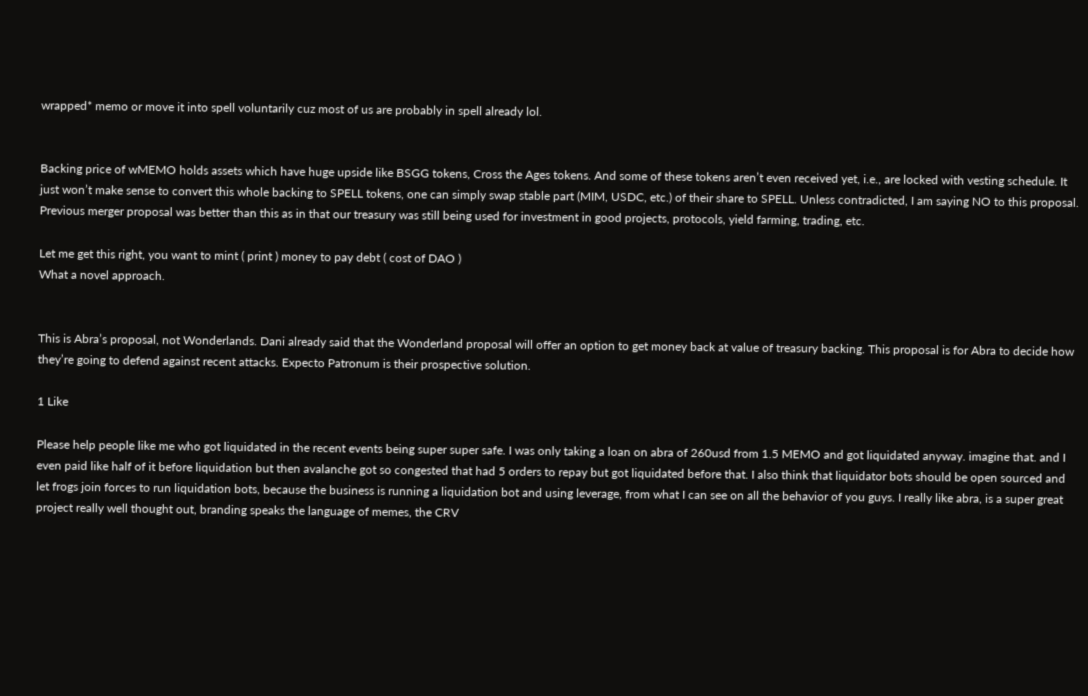wrapped* memo or move it into spell voluntarily cuz most of us are probably in spell already lol.


Backing price of wMEMO holds assets which have huge upside like BSGG tokens, Cross the Ages tokens. And some of these tokens aren’t even received yet, i.e., are locked with vesting schedule. It just won’t make sense to convert this whole backing to SPELL tokens, one can simply swap stable part (MIM, USDC, etc.) of their share to SPELL. Unless contradicted, I am saying NO to this proposal. Previous merger proposal was better than this as in that our treasury was still being used for investment in good projects, protocols, yield farming, trading, etc.

Let me get this right, you want to mint ( print ) money to pay debt ( cost of DAO )
What a novel approach.


This is Abra’s proposal, not Wonderlands. Dani already said that the Wonderland proposal will offer an option to get money back at value of treasury backing. This proposal is for Abra to decide how they’re going to defend against recent attacks. Expecto Patronum is their prospective solution.

1 Like

Please help people like me who got liquidated in the recent events being super super safe. I was only taking a loan on abra of 260usd from 1.5 MEMO and got liquidated anyway. imagine that. and I even paid like half of it before liquidation but then avalanche got so congested that had 5 orders to repay but got liquidated before that. I also think that liquidator bots should be open sourced and let frogs join forces to run liquidation bots, because the business is running a liquidation bot and using leverage, from what I can see on all the behavior of you guys. I really like abra, is a super great project really well thought out, branding speaks the language of memes, the CRV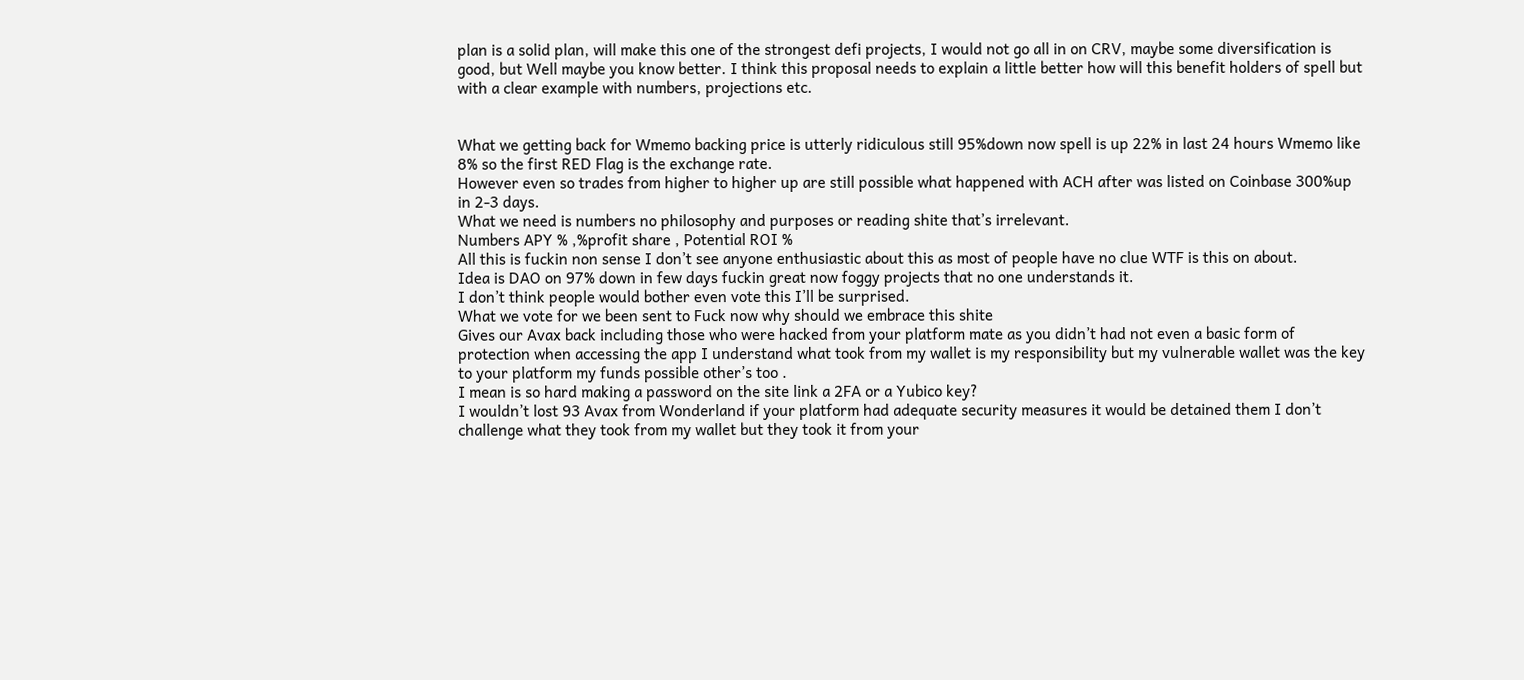plan is a solid plan, will make this one of the strongest defi projects, I would not go all in on CRV, maybe some diversification is good, but Well maybe you know better. I think this proposal needs to explain a little better how will this benefit holders of spell but with a clear example with numbers, projections etc.


What we getting back for Wmemo backing price is utterly ridiculous still 95%down now spell is up 22% in last 24 hours Wmemo like 8% so the first RED Flag is the exchange rate.
However even so trades from higher to higher up are still possible what happened with ACH after was listed on Coinbase 300%up in 2-3 days.
What we need is numbers no philosophy and purposes or reading shite that’s irrelevant.
Numbers APY % ,%profit share , Potential ROI %
All this is fuckin non sense I don’t see anyone enthusiastic about this as most of people have no clue WTF is this on about.
Idea is DAO on 97% down in few days fuckin great now foggy projects that no one understands it.
I don’t think people would bother even vote this I’ll be surprised.
What we vote for we been sent to Fuck now why should we embrace this shite
Gives our Avax back including those who were hacked from your platform mate as you didn’t had not even a basic form of protection when accessing the app I understand what took from my wallet is my responsibility but my vulnerable wallet was the key to your platform my funds possible other’s too .
I mean is so hard making a password on the site link a 2FA or a Yubico key?
I wouldn’t lost 93 Avax from Wonderland if your platform had adequate security measures it would be detained them I don’t challenge what they took from my wallet but they took it from your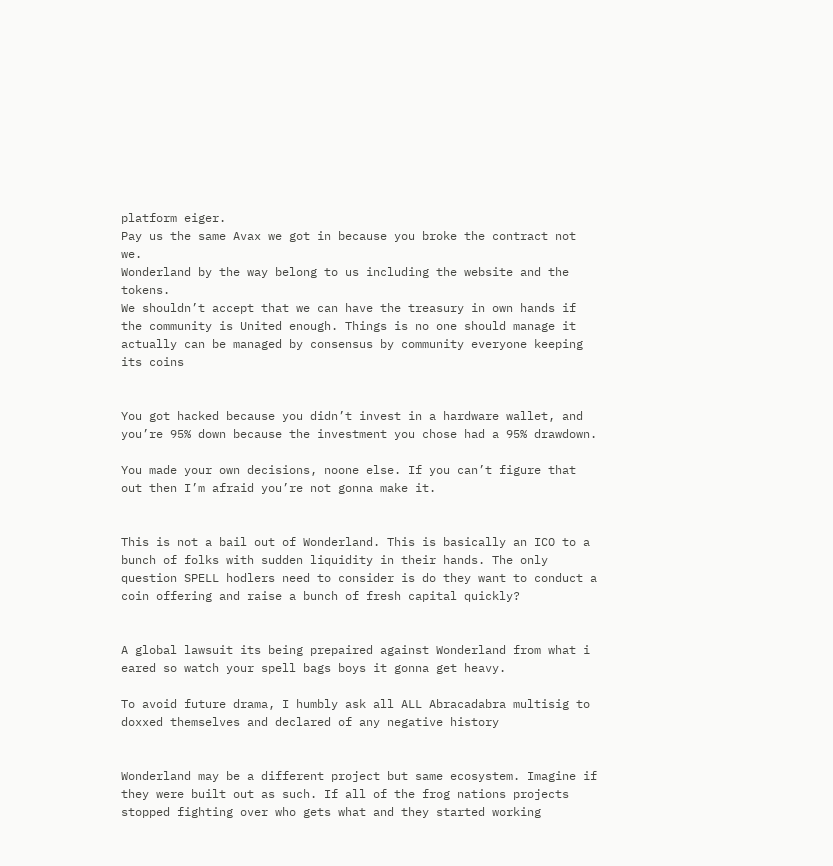platform eiger.
Pay us the same Avax we got in because you broke the contract not we.
Wonderland by the way belong to us including the website and the tokens.
We shouldn’t accept that we can have the treasury in own hands if the community is United enough. Things is no one should manage it actually can be managed by consensus by community everyone keeping its coins


You got hacked because you didn’t invest in a hardware wallet, and you’re 95% down because the investment you chose had a 95% drawdown.

You made your own decisions, noone else. If you can’t figure that out then I’m afraid you’re not gonna make it.


This is not a bail out of Wonderland. This is basically an ICO to a bunch of folks with sudden liquidity in their hands. The only question SPELL hodlers need to consider is do they want to conduct a coin offering and raise a bunch of fresh capital quickly?


A global lawsuit its being prepaired against Wonderland from what i eared so watch your spell bags boys it gonna get heavy.

To avoid future drama, I humbly ask all ALL Abracadabra multisig to doxxed themselves and declared of any negative history


Wonderland may be a different project but same ecosystem. Imagine if they were built out as such. If all of the frog nations projects stopped fighting over who gets what and they started working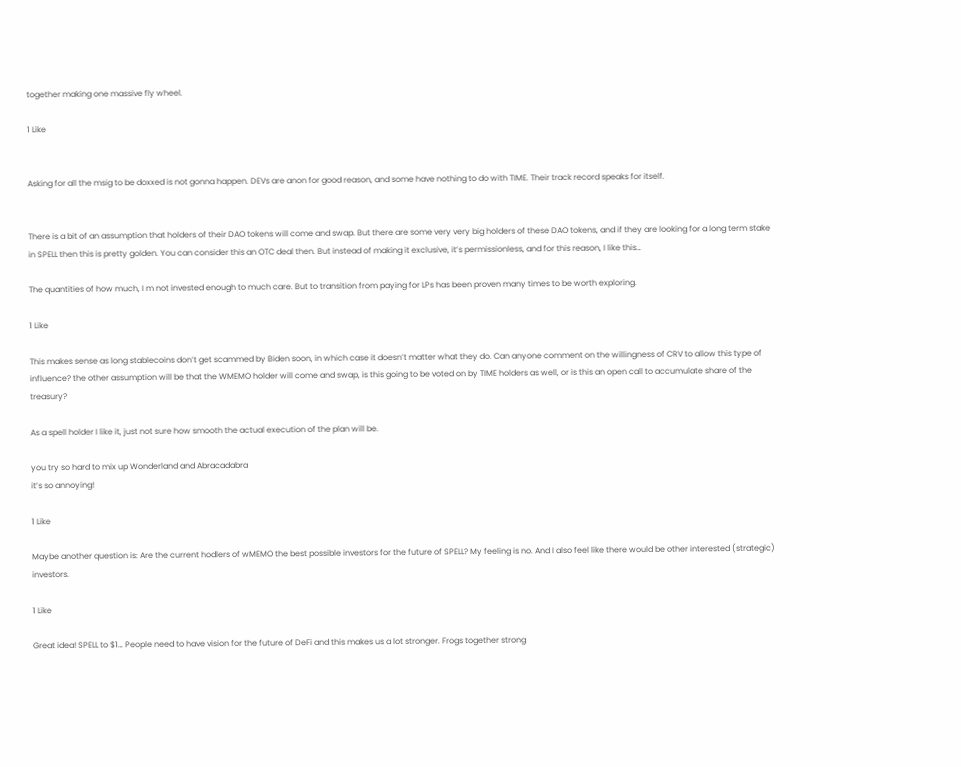together making one massive fly wheel.

1 Like


Asking for all the msig to be doxxed is not gonna happen. DEVs are anon for good reason, and some have nothing to do with TIME. Their track record speaks for itself.


There is a bit of an assumption that holders of their DAO tokens will come and swap. But there are some very very big holders of these DAO tokens, and if they are looking for a long term stake in SPELL then this is pretty golden. You can consider this an OTC deal then. But instead of making it exclusive, it’s permissionless, and for this reason, I like this…

The quantities of how much, I m not invested enough to much care. But to transition from paying for LPs has been proven many times to be worth exploring.

1 Like

This makes sense as long stablecoins don’t get scammed by Biden soon, in which case it doesn’t matter what they do. Can anyone comment on the willingness of CRV to allow this type of influence? the other assumption will be that the WMEMO holder will come and swap, is this going to be voted on by TIME holders as well, or is this an open call to accumulate share of the treasury?

As a spell holder I like it, just not sure how smooth the actual execution of the plan will be.

you try so hard to mix up Wonderland and Abracadabra
it’s so annoying!

1 Like

Maybe another question is: Are the current hodlers of wMEMO the best possible investors for the future of SPELL? My feeling is no. And I also feel like there would be other interested (strategic) investors.

1 Like

Great idea! SPELL to $1… People need to have vision for the future of DeFi and this makes us a lot stronger. Frogs together strong